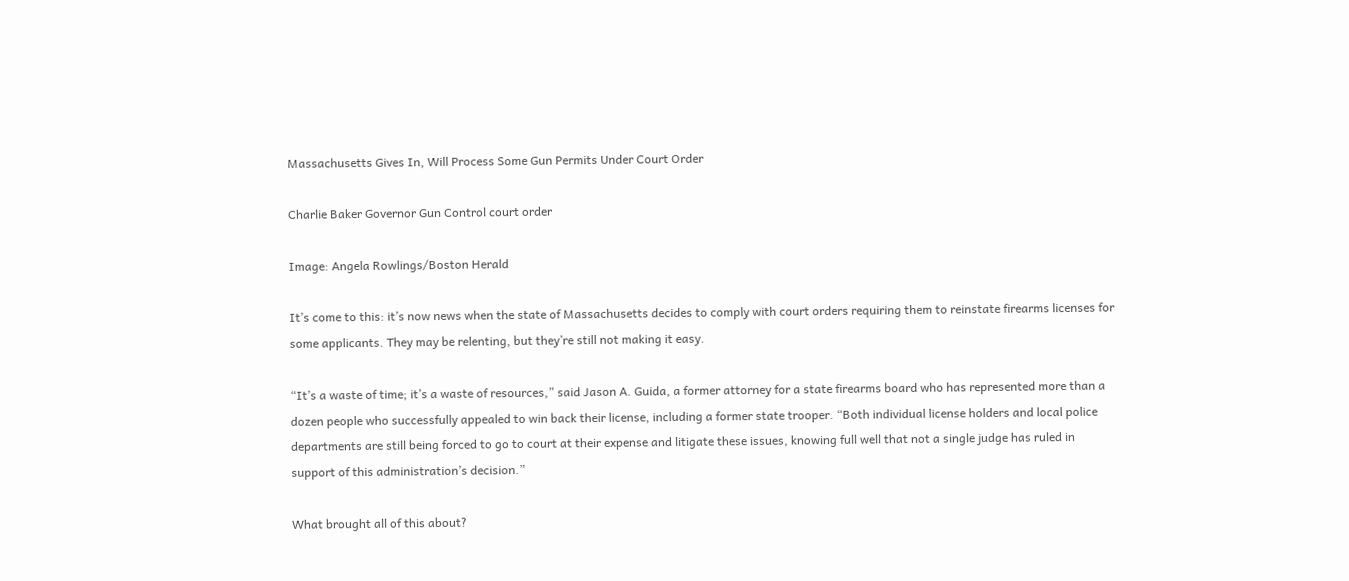Massachusetts Gives In, Will Process Some Gun Permits Under Court Order

Charlie Baker Governor Gun Control court order

Image: Angela Rowlings/Boston Herald

It’s come to this: it’s now news when the state of Massachusetts decides to comply with court orders requiring them to reinstate firearms licenses for some applicants. They may be relenting, but they’re still not making it easy.

“It’s a waste of time; it’s a waste of resources,” said Jason A. Guida, a former attorney for a state firearms board who has represented more than a dozen people who successfully appealed to win back their license, including a former state trooper. “Both individual license holders and local police departments are still being forced to go to court at their expense and litigate these issues, knowing full well that not a single judge has ruled in support of this administration’s decision.”

What brought all of this about?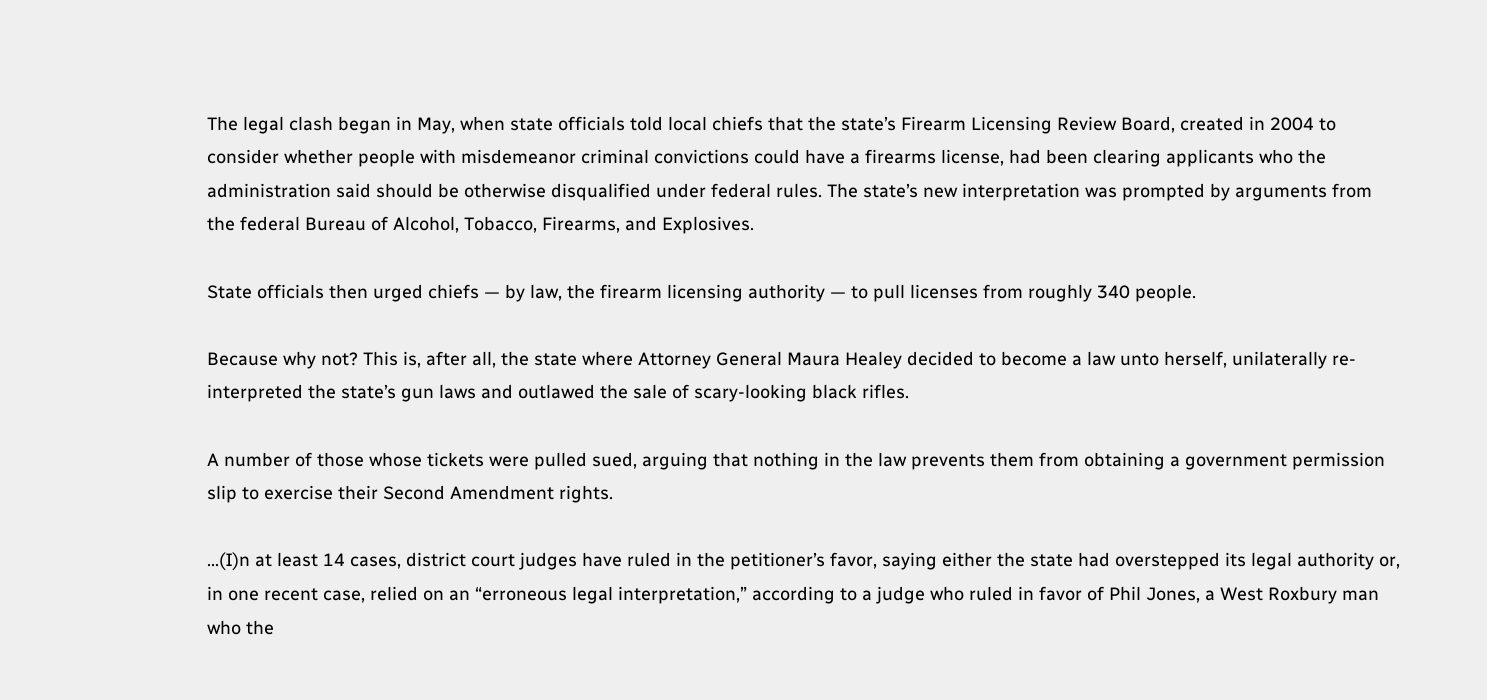The legal clash began in May, when state officials told local chiefs that the state’s Firearm Licensing Review Board, created in 2004 to consider whether people with misdemeanor criminal convictions could have a firearms license, had been clearing applicants who the administration said should be otherwise disqualified under federal rules. The state’s new interpretation was prompted by arguments from the federal Bureau of Alcohol, Tobacco, Firearms, and Explosives.

State officials then urged chiefs — by law, the firearm licensing authority — to pull licenses from roughly 340 people.

Because why not? This is, after all, the state where Attorney General Maura Healey decided to become a law unto herself, unilaterally re-interpreted the state’s gun laws and outlawed the sale of scary-looking black rifles.

A number of those whose tickets were pulled sued, arguing that nothing in the law prevents them from obtaining a government permission slip to exercise their Second Amendment rights.

…(I)n at least 14 cases, district court judges have ruled in the petitioner’s favor, saying either the state had overstepped its legal authority or, in one recent case, relied on an “erroneous legal interpretation,” according to a judge who ruled in favor of Phil Jones, a West Roxbury man who the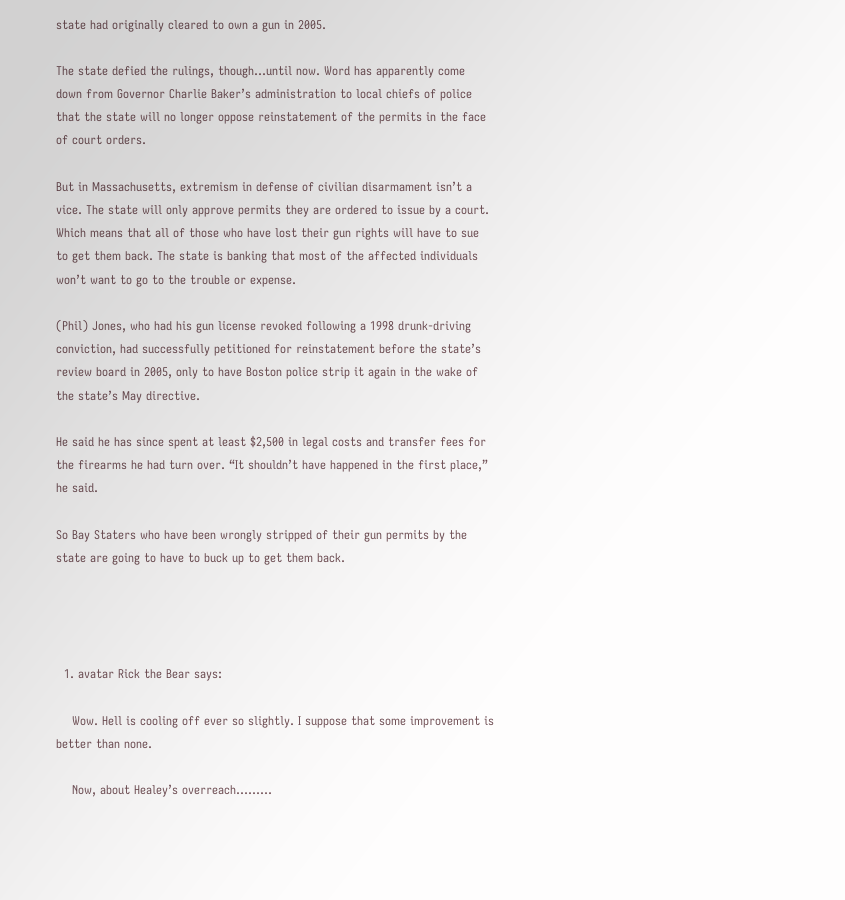state had originally cleared to own a gun in 2005.

The state defied the rulings, though…until now. Word has apparently come down from Governor Charlie Baker’s administration to local chiefs of police that the state will no longer oppose reinstatement of the permits in the face of court orders.

But in Massachusetts, extremism in defense of civilian disarmament isn’t a vice. The state will only approve permits they are ordered to issue by a court. Which means that all of those who have lost their gun rights will have to sue to get them back. The state is banking that most of the affected individuals won’t want to go to the trouble or expense.

(Phil) Jones, who had his gun license revoked following a 1998 drunk-driving conviction, had successfully petitioned for reinstatement before the state’s review board in 2005, only to have Boston police strip it again in the wake of the state’s May directive.

He said he has since spent at least $2,500 in legal costs and transfer fees for the firearms he had turn over. “It shouldn’t have happened in the first place,” he said.

So Bay Staters who have been wrongly stripped of their gun permits by the state are going to have to buck up to get them back.




  1. avatar Rick the Bear says:

    Wow. Hell is cooling off ever so slightly. I suppose that some improvement is better than none.

    Now, about Healey’s overreach………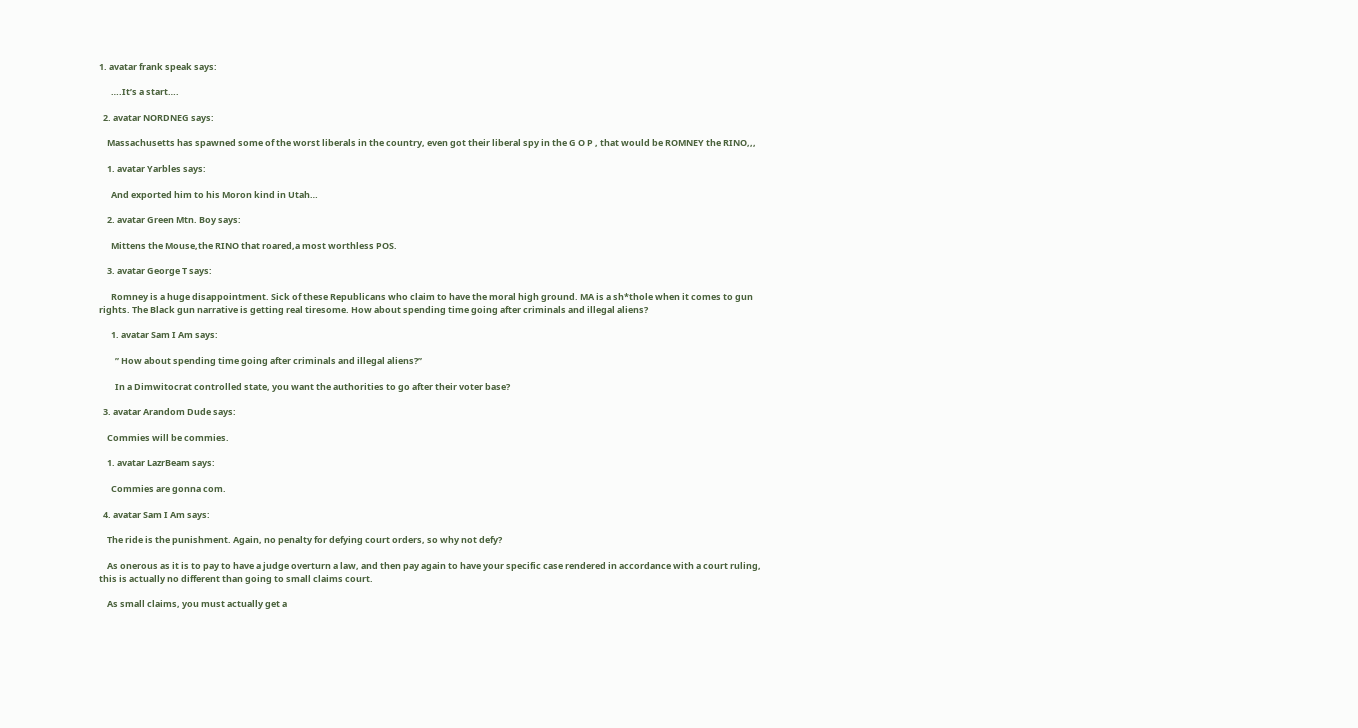1. avatar frank speak says:

      ….It’s a start….

  2. avatar NORDNEG says:

    Massachusetts has spawned some of the worst liberals in the country, even got their liberal spy in the G O P , that would be ROMNEY the RINO,,,

    1. avatar Yarbles says:

      And exported him to his Moron kind in Utah…

    2. avatar Green Mtn. Boy says:

      Mittens the Mouse,the RINO that roared,a most worthless POS.

    3. avatar George T says:

      Romney is a huge disappointment. Sick of these Republicans who claim to have the moral high ground. MA is a sh*thole when it comes to gun rights. The Black gun narrative is getting real tiresome. How about spending time going after criminals and illegal aliens?

      1. avatar Sam I Am says:

        ” How about spending time going after criminals and illegal aliens?”

        In a Dimwitocrat controlled state, you want the authorities to go after their voter base?

  3. avatar Arandom Dude says:

    Commies will be commies.

    1. avatar LazrBeam says:

      Commies are gonna com.

  4. avatar Sam I Am says:

    The ride is the punishment. Again, no penalty for defying court orders, so why not defy?

    As onerous as it is to pay to have a judge overturn a law, and then pay again to have your specific case rendered in accordance with a court ruling, this is actually no different than going to small claims court.

    As small claims, you must actually get a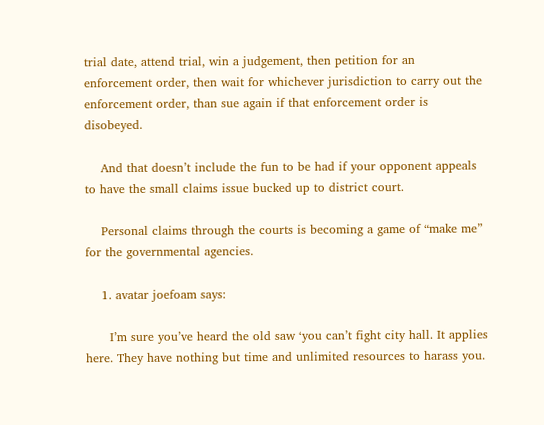trial date, attend trial, win a judgement, then petition for an enforcement order, then wait for whichever jurisdiction to carry out the enforcement order, than sue again if that enforcement order is disobeyed.

    And that doesn’t include the fun to be had if your opponent appeals to have the small claims issue bucked up to district court.

    Personal claims through the courts is becoming a game of “make me” for the governmental agencies.

    1. avatar joefoam says:

      I’m sure you’ve heard the old saw ‘you can’t fight city hall. It applies here. They have nothing but time and unlimited resources to harass you.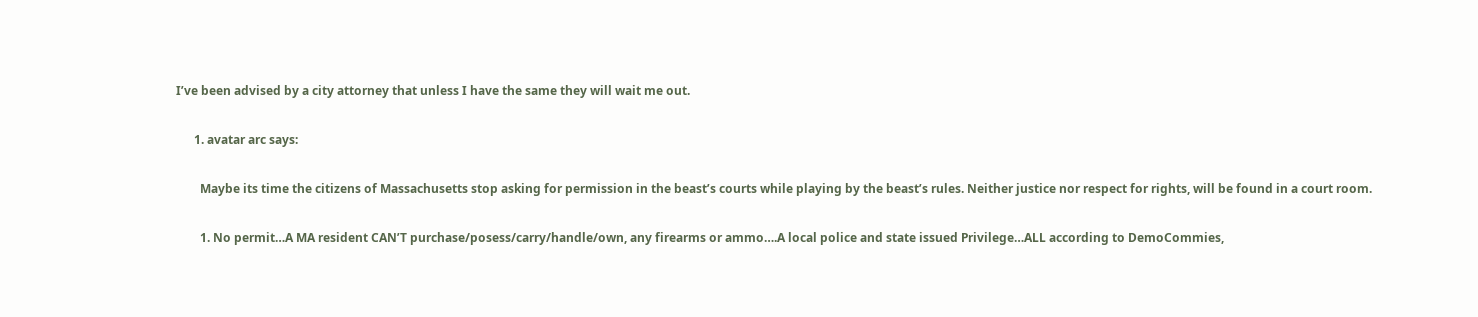I’ve been advised by a city attorney that unless I have the same they will wait me out.

      1. avatar arc says:

        Maybe its time the citizens of Massachusetts stop asking for permission in the beast’s courts while playing by the beast’s rules. Neither justice nor respect for rights, will be found in a court room.

        1. No permit…A MA resident CAN’T purchase/posess/carry/handle/own, any firearms or ammo….A local police and state issued Privilege…ALL according to DemoCommies,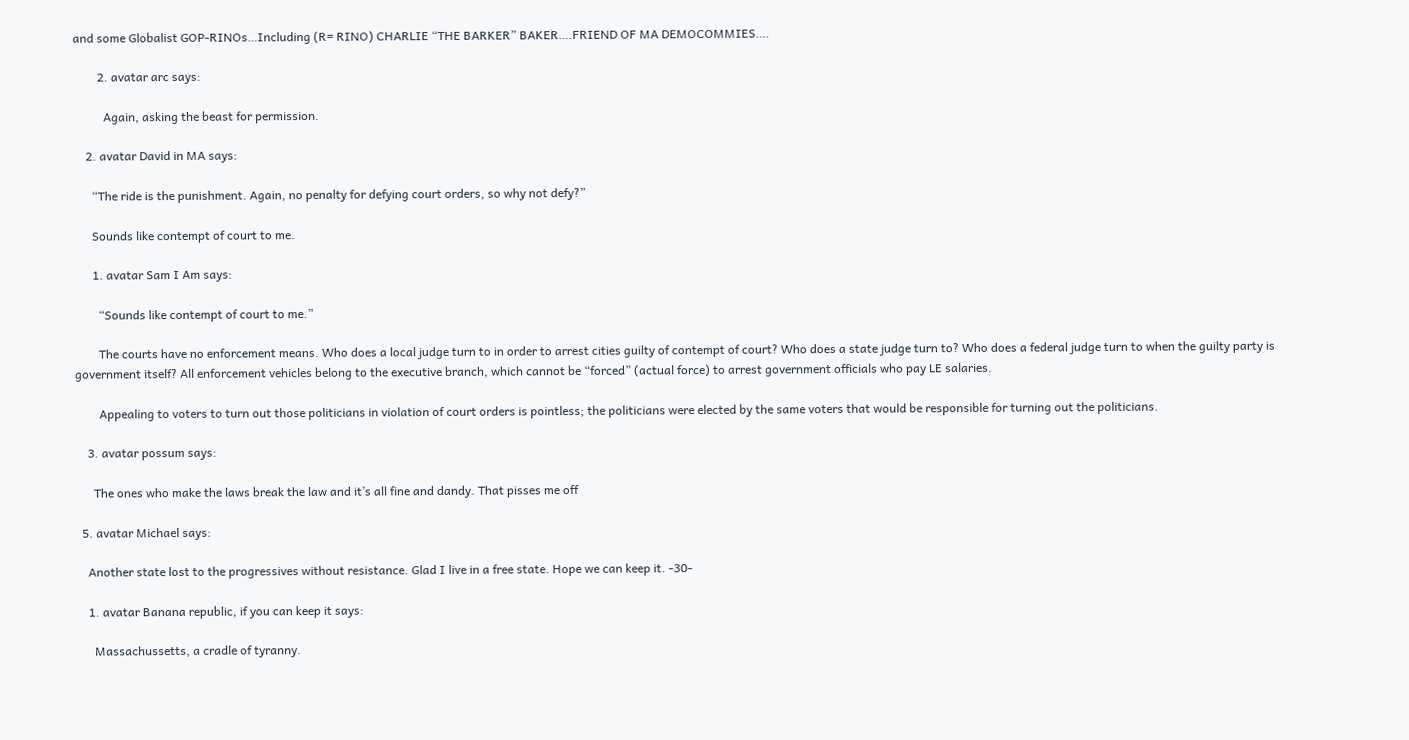and some Globalist GOP-RINOs…Including (R= RINO) CHARLIE “THE BARKER” BAKER….FRIEND OF MA DEMOCOMMIES….

        2. avatar arc says:

          Again, asking the beast for permission.

    2. avatar David in MA says:

      “The ride is the punishment. Again, no penalty for defying court orders, so why not defy?”

      Sounds like contempt of court to me.

      1. avatar Sam I Am says:

        “Sounds like contempt of court to me.”

        The courts have no enforcement means. Who does a local judge turn to in order to arrest cities guilty of contempt of court? Who does a state judge turn to? Who does a federal judge turn to when the guilty party is government itself? All enforcement vehicles belong to the executive branch, which cannot be “forced” (actual force) to arrest government officials who pay LE salaries.

        Appealing to voters to turn out those politicians in violation of court orders is pointless; the politicians were elected by the same voters that would be responsible for turning out the politicians.

    3. avatar possum says:

      The ones who make the laws break the law and it’s all fine and dandy. That pisses me off

  5. avatar Michael says:

    Another state lost to the progressives without resistance. Glad I live in a free state. Hope we can keep it. -30-

    1. avatar Banana republic, if you can keep it says:

      Massachussetts, a cradle of tyranny.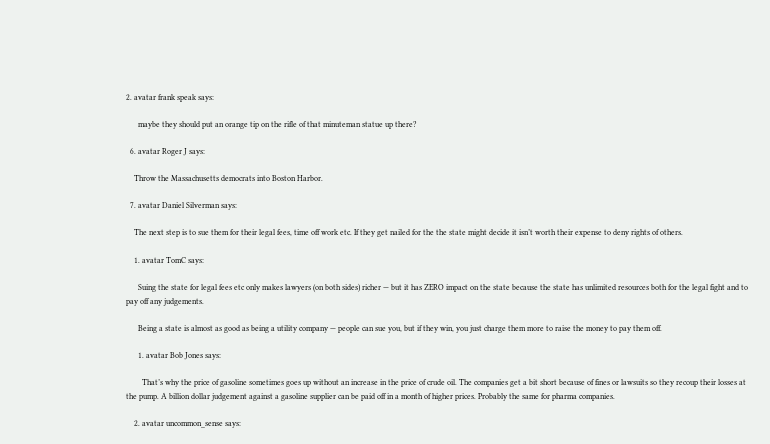2. avatar frank speak says:

      maybe they should put an orange tip on the rifle of that minuteman statue up there?

  6. avatar Roger J says:

    Throw the Massachusetts democrats into Boston Harbor.

  7. avatar Daniel Silverman says:

    The next step is to sue them for their legal fees, time off work etc. If they get nailed for the the state might decide it isn’t worth their expense to deny rights of others.

    1. avatar TomC says:

      Suing the state for legal fees etc only makes lawyers (on both sides) richer — but it has ZERO impact on the state because the state has unlimited resources both for the legal fight and to pay off any judgements.

      Being a state is almost as good as being a utility company — people can sue you, but if they win, you just charge them more to raise the money to pay them off.

      1. avatar Bob Jones says:

        That’s why the price of gasoline sometimes goes up without an increase in the price of crude oil. The companies get a bit short because of fines or lawsuits so they recoup their losses at the pump. A billion dollar judgement against a gasoline supplier can be paid off in a month of higher prices. Probably the same for pharma companies.

    2. avatar uncommon_sense says: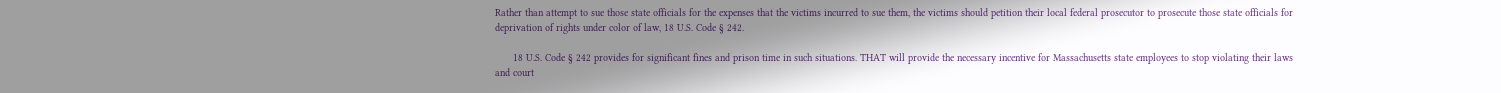Rather than attempt to sue those state officials for the expenses that the victims incurred to sue them, the victims should petition their local federal prosecutor to prosecute those state officials for deprivation of rights under color of law, 18 U.S. Code § 242.

      18 U.S. Code § 242 provides for significant fines and prison time in such situations. THAT will provide the necessary incentive for Massachusetts state employees to stop violating their laws and court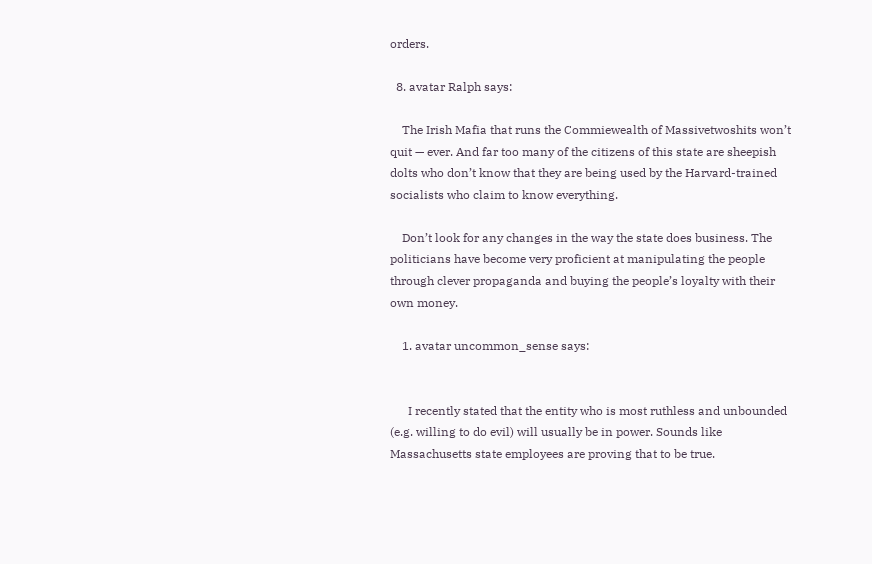orders.

  8. avatar Ralph says:

    The Irish Mafia that runs the Commiewealth of Massivetwoshits won’t quit — ever. And far too many of the citizens of this state are sheepish dolts who don’t know that they are being used by the Harvard-trained socialists who claim to know everything.

    Don’t look for any changes in the way the state does business. The politicians have become very proficient at manipulating the people through clever propaganda and buying the people’s loyalty with their own money.

    1. avatar uncommon_sense says:


      I recently stated that the entity who is most ruthless and unbounded (e.g. willing to do evil) will usually be in power. Sounds like Massachusetts state employees are proving that to be true.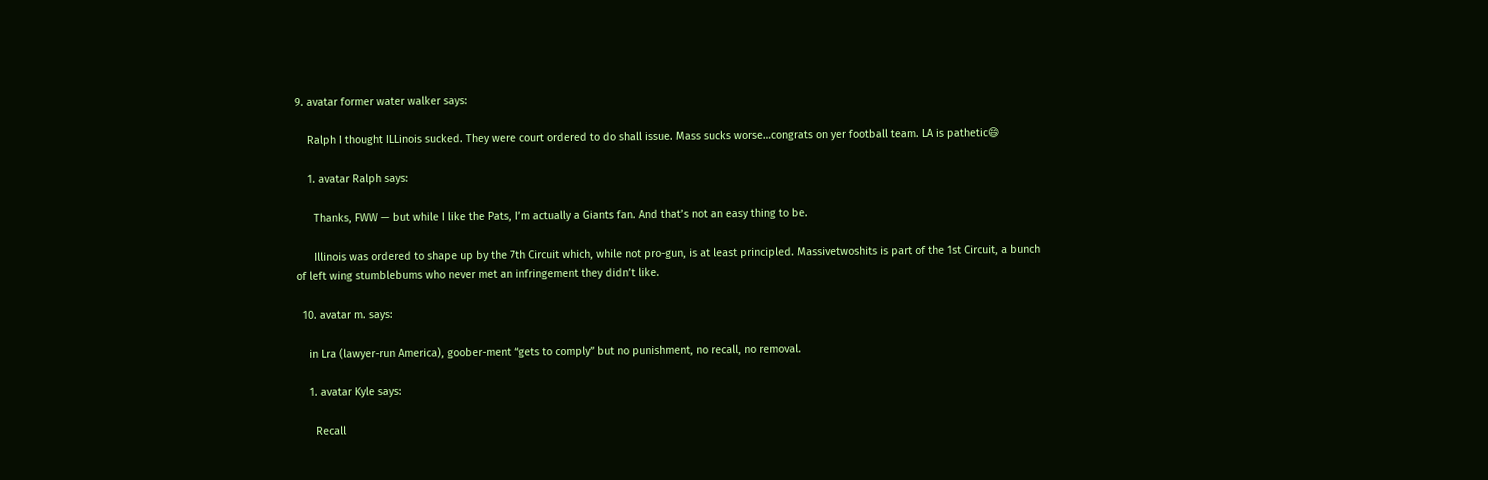9. avatar former water walker says:

    Ralph I thought ILLinois sucked. They were court ordered to do shall issue. Mass sucks worse…congrats on yer football team. LA is pathetic😄

    1. avatar Ralph says:

      Thanks, FWW — but while I like the Pats, I’m actually a Giants fan. And that’s not an easy thing to be.

      Illinois was ordered to shape up by the 7th Circuit which, while not pro-gun, is at least principled. Massivetwoshits is part of the 1st Circuit, a bunch of left wing stumblebums who never met an infringement they didn’t like.

  10. avatar m. says:

    in Lra (lawyer-run America), goober-ment “gets to comply” but no punishment, no recall, no removal.

    1. avatar Kyle says:

      Recall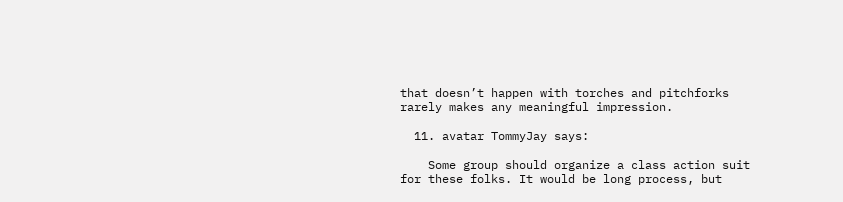that doesn’t happen with torches and pitchforks rarely makes any meaningful impression.

  11. avatar TommyJay says:

    Some group should organize a class action suit for these folks. It would be long process, but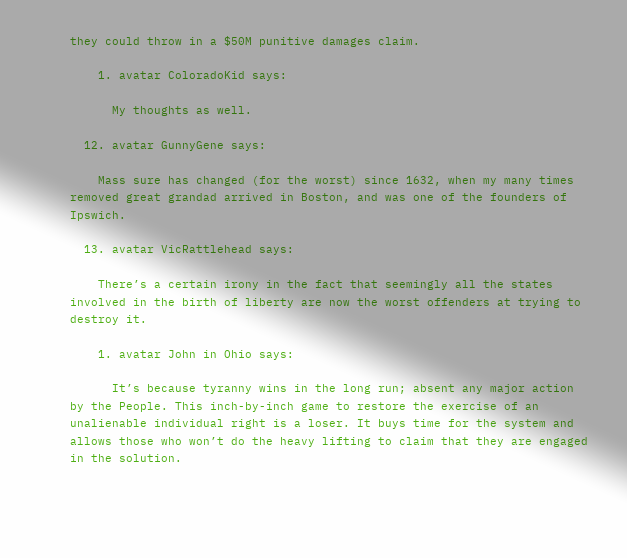they could throw in a $50M punitive damages claim.

    1. avatar ColoradoKid says:

      My thoughts as well.

  12. avatar GunnyGene says:

    Mass sure has changed (for the worst) since 1632, when my many times removed great grandad arrived in Boston, and was one of the founders of Ipswich.

  13. avatar VicRattlehead says:

    There’s a certain irony in the fact that seemingly all the states involved in the birth of liberty are now the worst offenders at trying to destroy it.

    1. avatar John in Ohio says:

      It’s because tyranny wins in the long run; absent any major action by the People. This inch-by-inch game to restore the exercise of an unalienable individual right is a loser. It buys time for the system and allows those who won’t do the heavy lifting to claim that they are engaged in the solution.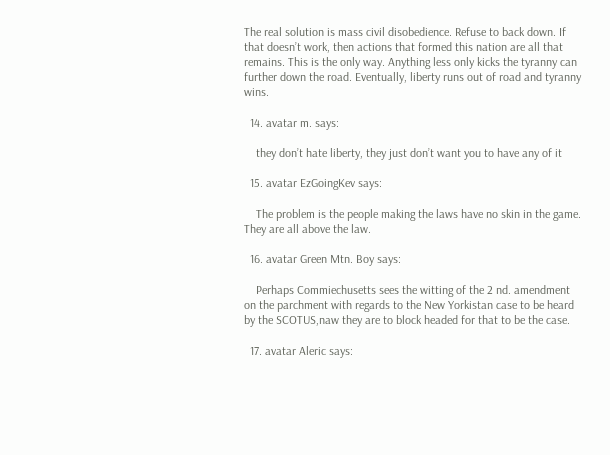The real solution is mass civil disobedience. Refuse to back down. If that doesn’t work, then actions that formed this nation are all that remains. This is the only way. Anything less only kicks the tyranny can further down the road. Eventually, liberty runs out of road and tyranny wins.

  14. avatar m. says:

    they don’t hate liberty, they just don’t want you to have any of it

  15. avatar EzGoingKev says:

    The problem is the people making the laws have no skin in the game. They are all above the law.

  16. avatar Green Mtn. Boy says:

    Perhaps Commiechusetts sees the witting of the 2 nd. amendment on the parchment with regards to the New Yorkistan case to be heard by the SCOTUS,naw they are to block headed for that to be the case.

  17. avatar Aleric says: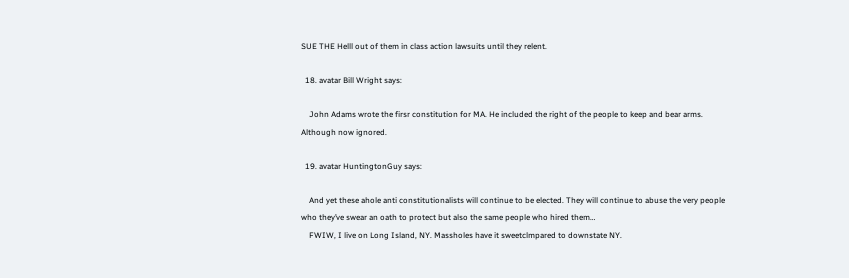SUE THE Helll out of them in class action lawsuits until they relent.

  18. avatar Bill Wright says:

    John Adams wrote the firsr constitution for MA. He included the right of the people to keep and bear arms. Although now ignored.

  19. avatar HuntingtonGuy says:

    And yet these ahole anti constitutionalists will continue to be elected. They will continue to abuse the very people who they’ve swear an oath to protect but also the same people who hired them…
    FWIW, I live on Long Island, NY. Massholes have it sweetclmpared to downstate NY.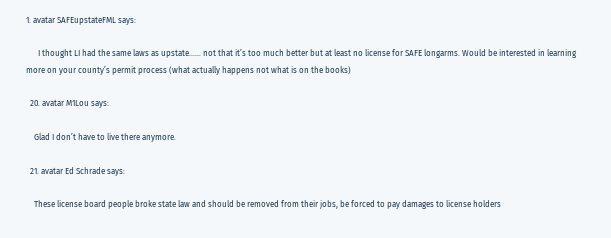1. avatar SAFEupstateFML says:

      I thought LI had the same laws as upstate…… not that it’s too much better but at least no license for SAFE longarms. Would be interested in learning more on your county’s permit process (what actually happens not what is on the books)

  20. avatar M1Lou says:

    Glad I don’t have to live there anymore.

  21. avatar Ed Schrade says:

    These license board people broke state law and should be removed from their jobs, be forced to pay damages to license holders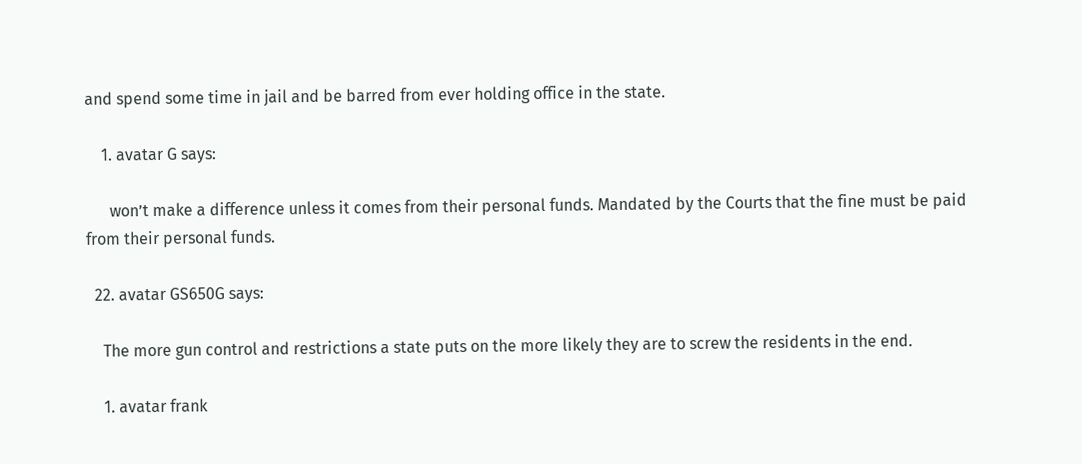and spend some time in jail and be barred from ever holding office in the state.

    1. avatar G says:

      won’t make a difference unless it comes from their personal funds. Mandated by the Courts that the fine must be paid from their personal funds.

  22. avatar GS650G says:

    The more gun control and restrictions a state puts on the more likely they are to screw the residents in the end.

    1. avatar frank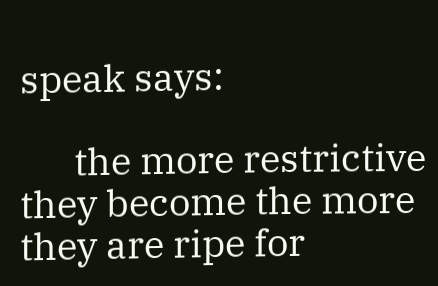speak says:

      the more restrictive they become the more they are ripe for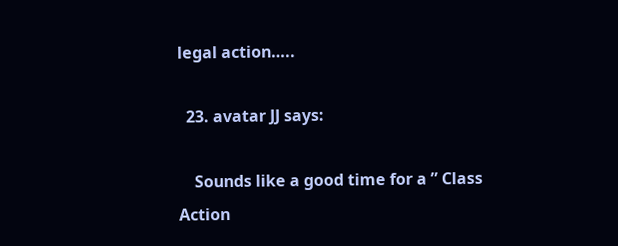legal action…..

  23. avatar JJ says:

    Sounds like a good time for a ” Class Action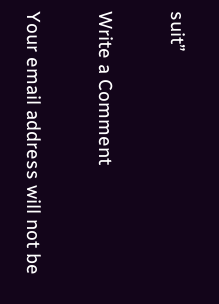suit”

Write a Comment

Your email address will not be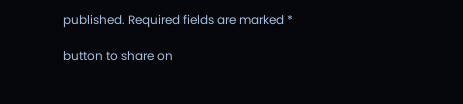published. Required fields are marked *

button to share on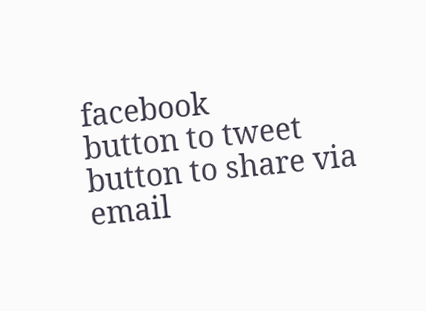facebook
button to tweet
button to share via email